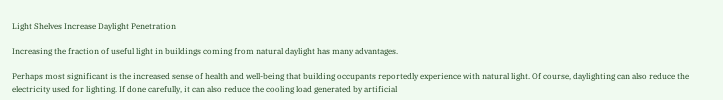Light Shelves Increase Daylight Penetration

Increasing the fraction of useful light in buildings coming from natural daylight has many advantages.

Perhaps most significant is the increased sense of health and well-being that building occupants reportedly experience with natural light. Of course, daylighting can also reduce the electricity used for lighting. If done carefully, it can also reduce the cooling load generated by artificial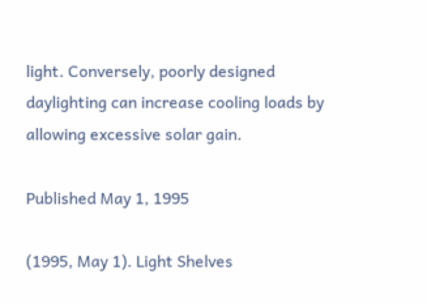light. Conversely, poorly designed daylighting can increase cooling loads by allowing excessive solar gain.

Published May 1, 1995

(1995, May 1). Light Shelves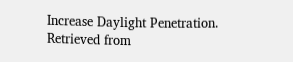Increase Daylight Penetration. Retrieved from